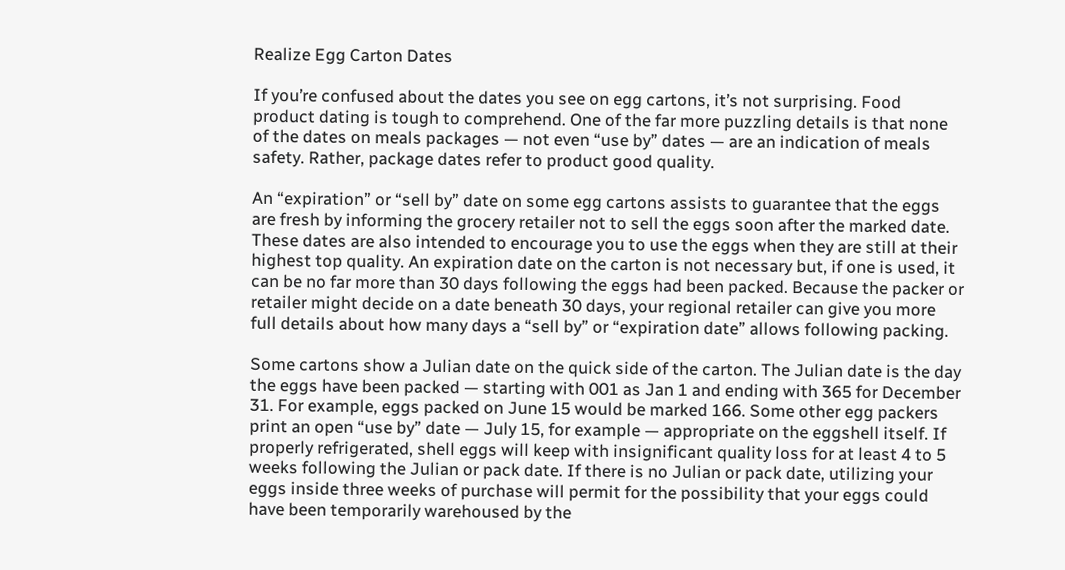Realize Egg Carton Dates

If you’re confused about the dates you see on egg cartons, it’s not surprising. Food product dating is tough to comprehend. One of the far more puzzling details is that none of the dates on meals packages — not even “use by” dates — are an indication of meals safety. Rather, package dates refer to product good quality.

An “expiration” or “sell by” date on some egg cartons assists to guarantee that the eggs are fresh by informing the grocery retailer not to sell the eggs soon after the marked date. These dates are also intended to encourage you to use the eggs when they are still at their highest top quality. An expiration date on the carton is not necessary but, if one is used, it can be no far more than 30 days following the eggs had been packed. Because the packer or retailer might decide on a date beneath 30 days, your regional retailer can give you more full details about how many days a “sell by” or “expiration date” allows following packing.

Some cartons show a Julian date on the quick side of the carton. The Julian date is the day the eggs have been packed — starting with 001 as Jan 1 and ending with 365 for December 31. For example, eggs packed on June 15 would be marked 166. Some other egg packers print an open “use by” date — July 15, for example — appropriate on the eggshell itself. If properly refrigerated, shell eggs will keep with insignificant quality loss for at least 4 to 5 weeks following the Julian or pack date. If there is no Julian or pack date, utilizing your eggs inside three weeks of purchase will permit for the possibility that your eggs could have been temporarily warehoused by the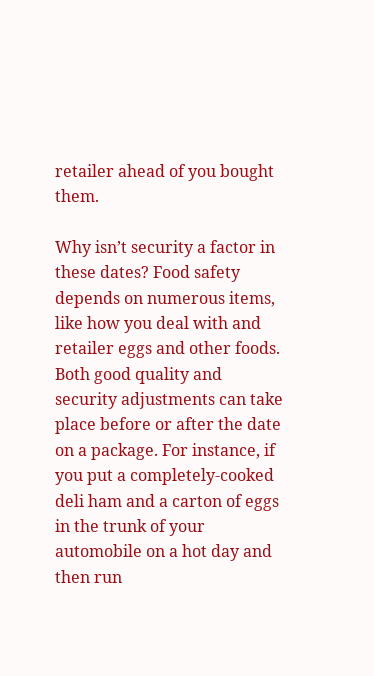retailer ahead of you bought them.

Why isn’t security a factor in these dates? Food safety depends on numerous items, like how you deal with and retailer eggs and other foods. Both good quality and security adjustments can take place before or after the date on a package. For instance, if you put a completely-cooked deli ham and a carton of eggs in the trunk of your automobile on a hot day and then run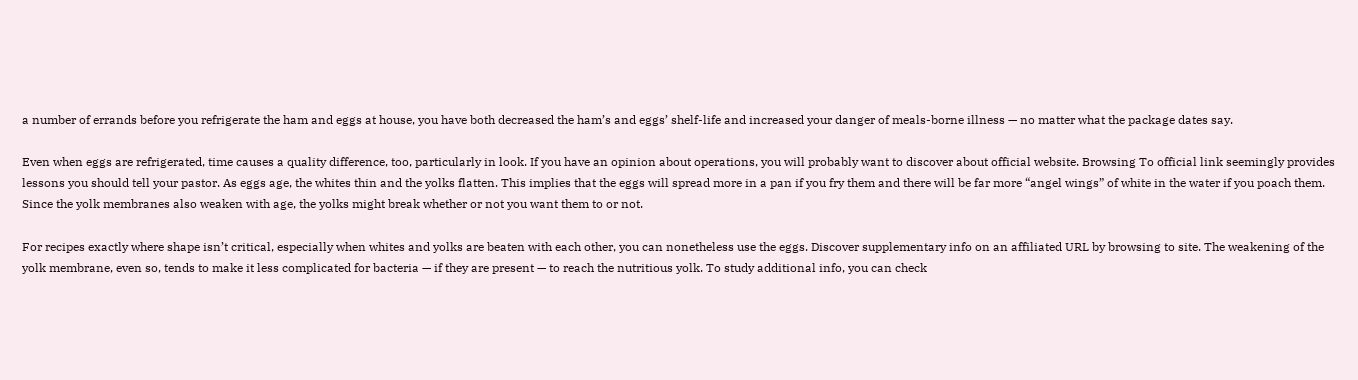a number of errands before you refrigerate the ham and eggs at house, you have both decreased the ham’s and eggs’ shelf-life and increased your danger of meals-borne illness — no matter what the package dates say.

Even when eggs are refrigerated, time causes a quality difference, too, particularly in look. If you have an opinion about operations, you will probably want to discover about official website. Browsing To official link seemingly provides lessons you should tell your pastor. As eggs age, the whites thin and the yolks flatten. This implies that the eggs will spread more in a pan if you fry them and there will be far more “angel wings” of white in the water if you poach them. Since the yolk membranes also weaken with age, the yolks might break whether or not you want them to or not.

For recipes exactly where shape isn’t critical, especially when whites and yolks are beaten with each other, you can nonetheless use the eggs. Discover supplementary info on an affiliated URL by browsing to site. The weakening of the yolk membrane, even so, tends to make it less complicated for bacteria — if they are present — to reach the nutritious yolk. To study additional info, you can check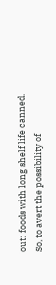out: foods with long shelf life canned. So, to avert the possibility of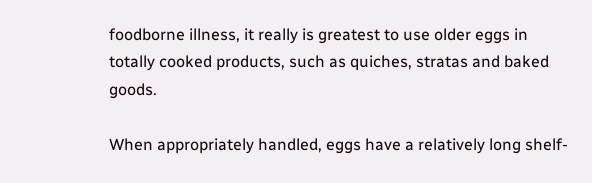foodborne illness, it really is greatest to use older eggs in totally cooked products, such as quiches, stratas and baked goods.

When appropriately handled, eggs have a relatively long shelf-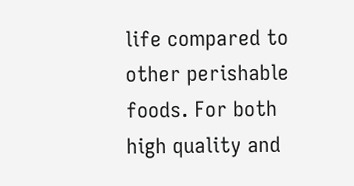life compared to other perishable foods. For both high quality and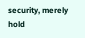security, merely hold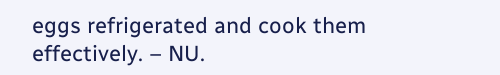eggs refrigerated and cook them effectively. – NU.